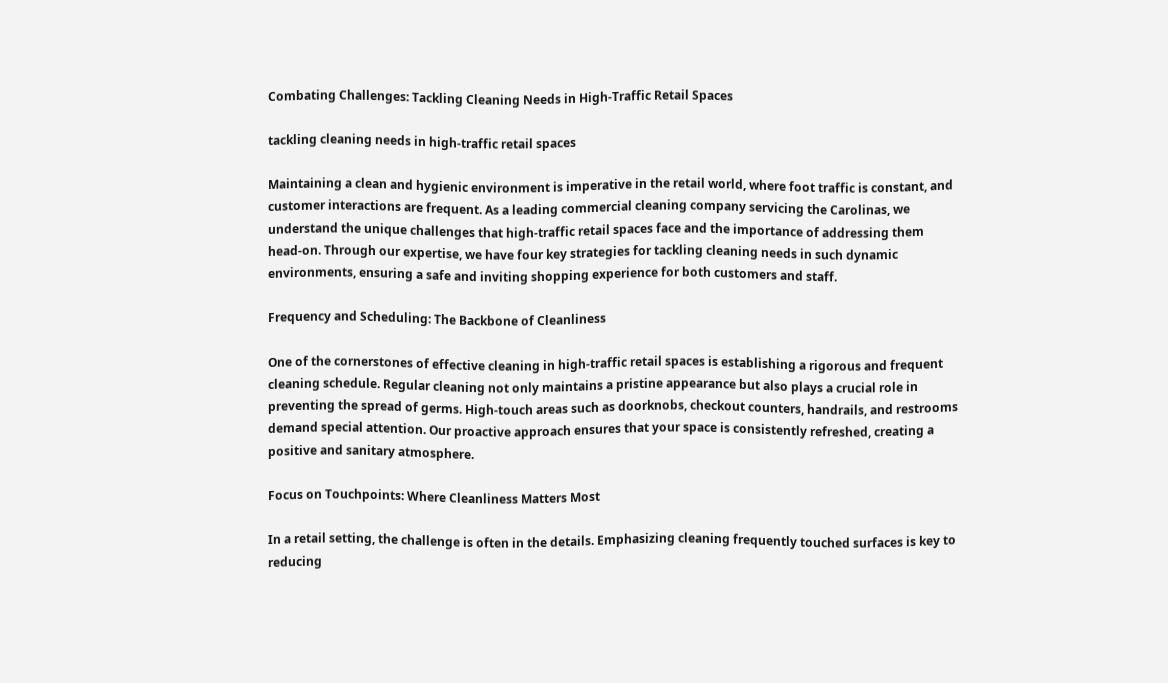Combating Challenges: Tackling Cleaning Needs in High-Traffic Retail Spaces

tackling cleaning needs in high-traffic retail spaces

Maintaining a clean and hygienic environment is imperative in the retail world, where foot traffic is constant, and customer interactions are frequent. As a leading commercial cleaning company servicing the Carolinas, we understand the unique challenges that high-traffic retail spaces face and the importance of addressing them head-on. Through our expertise, we have four key strategies for tackling cleaning needs in such dynamic environments, ensuring a safe and inviting shopping experience for both customers and staff.

Frequency and Scheduling: The Backbone of Cleanliness

One of the cornerstones of effective cleaning in high-traffic retail spaces is establishing a rigorous and frequent cleaning schedule. Regular cleaning not only maintains a pristine appearance but also plays a crucial role in preventing the spread of germs. High-touch areas such as doorknobs, checkout counters, handrails, and restrooms demand special attention. Our proactive approach ensures that your space is consistently refreshed, creating a positive and sanitary atmosphere.

Focus on Touchpoints: Where Cleanliness Matters Most

In a retail setting, the challenge is often in the details. Emphasizing cleaning frequently touched surfaces is key to reducing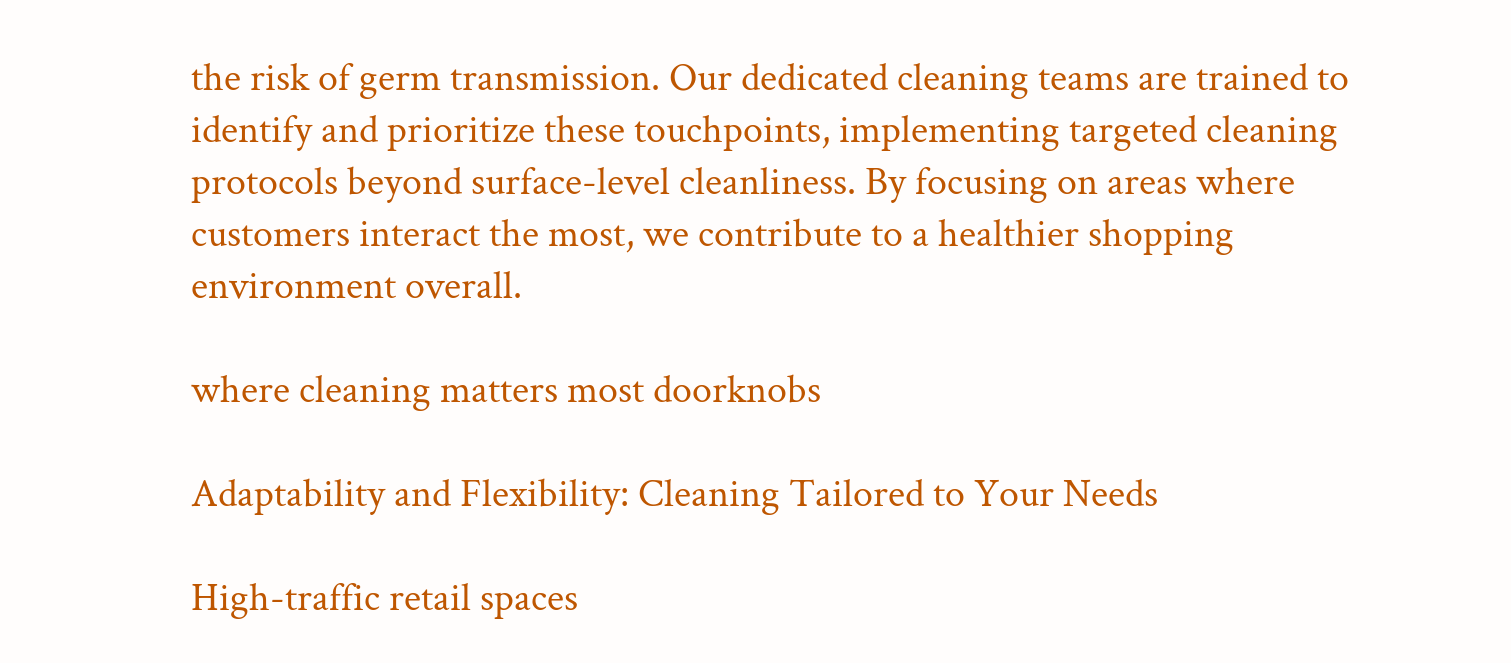the risk of germ transmission. Our dedicated cleaning teams are trained to identify and prioritize these touchpoints, implementing targeted cleaning protocols beyond surface-level cleanliness. By focusing on areas where customers interact the most, we contribute to a healthier shopping environment overall.

where cleaning matters most doorknobs

Adaptability and Flexibility: Cleaning Tailored to Your Needs

High-traffic retail spaces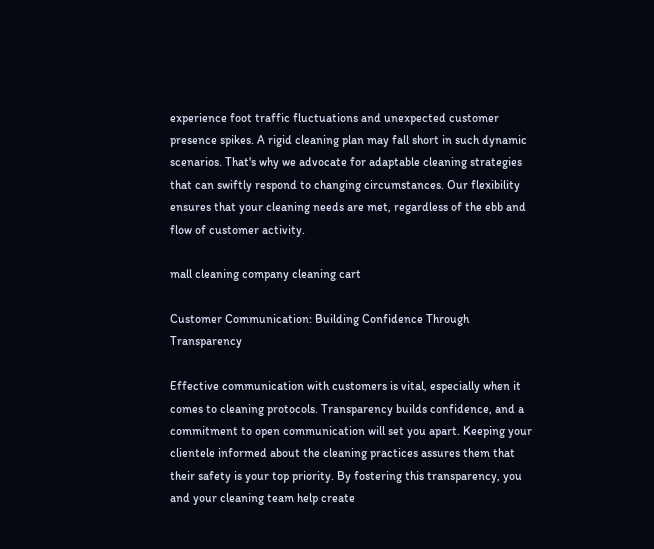experience foot traffic fluctuations and unexpected customer presence spikes. A rigid cleaning plan may fall short in such dynamic scenarios. That's why we advocate for adaptable cleaning strategies that can swiftly respond to changing circumstances. Our flexibility ensures that your cleaning needs are met, regardless of the ebb and flow of customer activity.

mall cleaning company cleaning cart

Customer Communication: Building Confidence Through Transparency

Effective communication with customers is vital, especially when it comes to cleaning protocols. Transparency builds confidence, and a commitment to open communication will set you apart. Keeping your clientele informed about the cleaning practices assures them that their safety is your top priority. By fostering this transparency, you and your cleaning team help create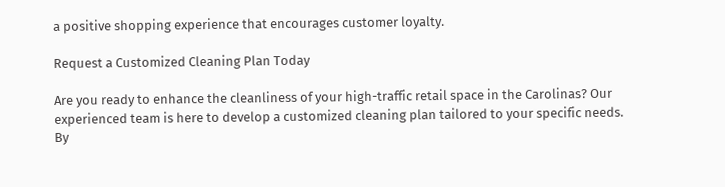a positive shopping experience that encourages customer loyalty.

Request a Customized Cleaning Plan Today

Are you ready to enhance the cleanliness of your high-traffic retail space in the Carolinas? Our experienced team is here to develop a customized cleaning plan tailored to your specific needs. By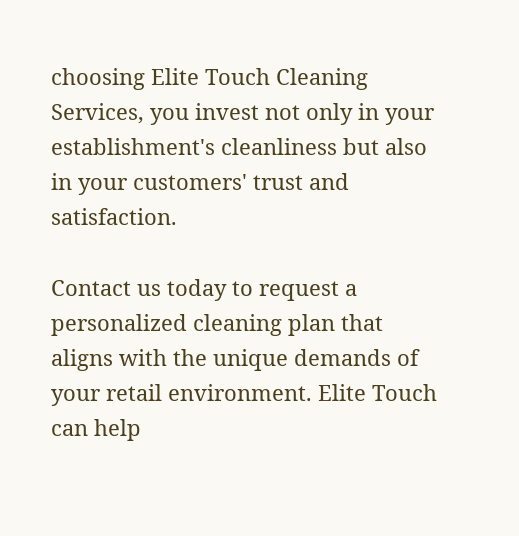choosing Elite Touch Cleaning Services, you invest not only in your establishment's cleanliness but also in your customers' trust and satisfaction.

Contact us today to request a personalized cleaning plan that aligns with the unique demands of your retail environment. Elite Touch can help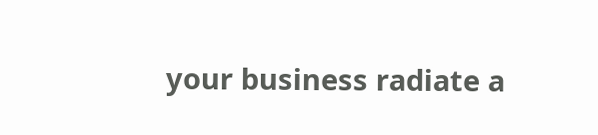your business radiate a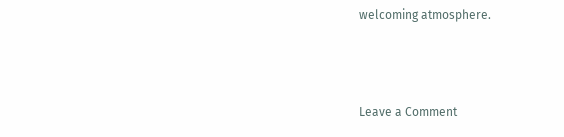welcoming atmosphere.



Leave a Comment